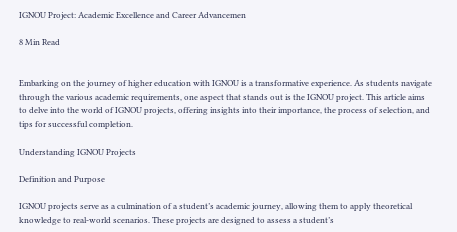IGNOU Project: Academic Excellence and Career Advancemen

8 Min Read


Embarking on the journey of higher education with IGNOU is a transformative experience. As students navigate through the various academic requirements, one aspect that stands out is the IGNOU project. This article aims to delve into the world of IGNOU projects, offering insights into their importance, the process of selection, and tips for successful completion.

Understanding IGNOU Projects

Definition and Purpose

IGNOU projects serve as a culmination of a student’s academic journey, allowing them to apply theoretical knowledge to real-world scenarios. These projects are designed to assess a student’s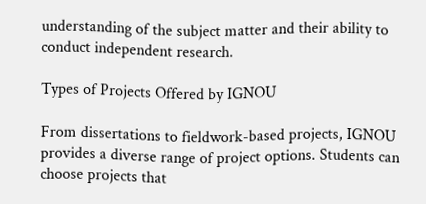understanding of the subject matter and their ability to conduct independent research.

Types of Projects Offered by IGNOU

From dissertations to fieldwork-based projects, IGNOU provides a diverse range of project options. Students can choose projects that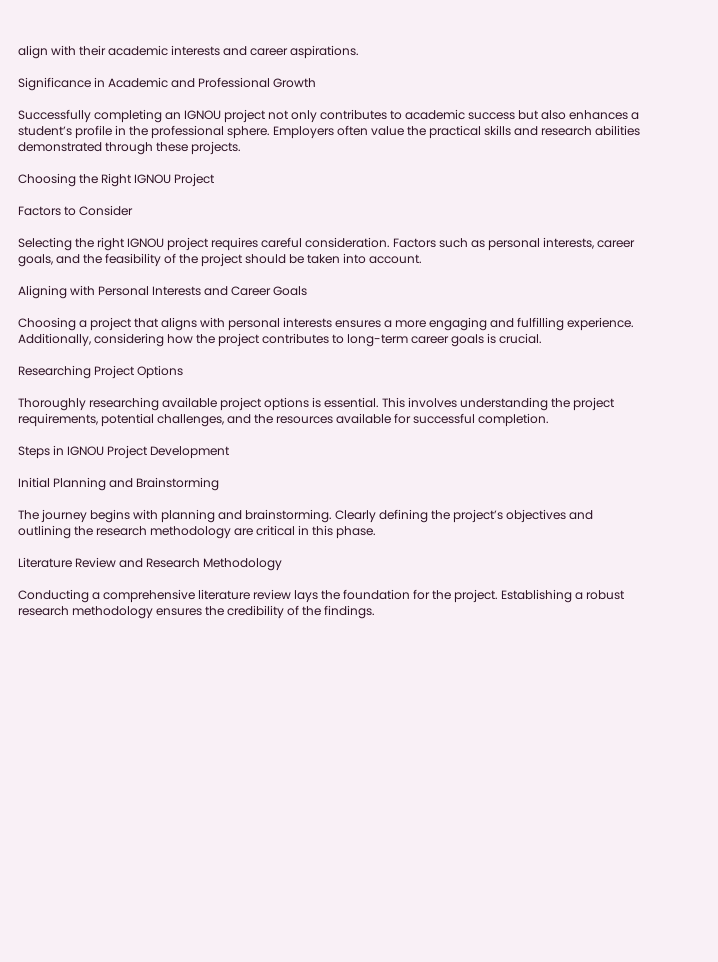align with their academic interests and career aspirations.

Significance in Academic and Professional Growth

Successfully completing an IGNOU project not only contributes to academic success but also enhances a student’s profile in the professional sphere. Employers often value the practical skills and research abilities demonstrated through these projects.

Choosing the Right IGNOU Project

Factors to Consider

Selecting the right IGNOU project requires careful consideration. Factors such as personal interests, career goals, and the feasibility of the project should be taken into account.

Aligning with Personal Interests and Career Goals

Choosing a project that aligns with personal interests ensures a more engaging and fulfilling experience. Additionally, considering how the project contributes to long-term career goals is crucial.

Researching Project Options

Thoroughly researching available project options is essential. This involves understanding the project requirements, potential challenges, and the resources available for successful completion.

Steps in IGNOU Project Development

Initial Planning and Brainstorming

The journey begins with planning and brainstorming. Clearly defining the project’s objectives and outlining the research methodology are critical in this phase.

Literature Review and Research Methodology

Conducting a comprehensive literature review lays the foundation for the project. Establishing a robust research methodology ensures the credibility of the findings.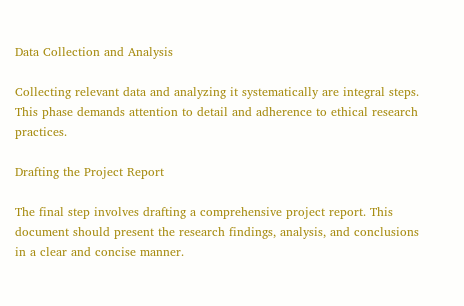Data Collection and Analysis

Collecting relevant data and analyzing it systematically are integral steps. This phase demands attention to detail and adherence to ethical research practices.

Drafting the Project Report

The final step involves drafting a comprehensive project report. This document should present the research findings, analysis, and conclusions in a clear and concise manner.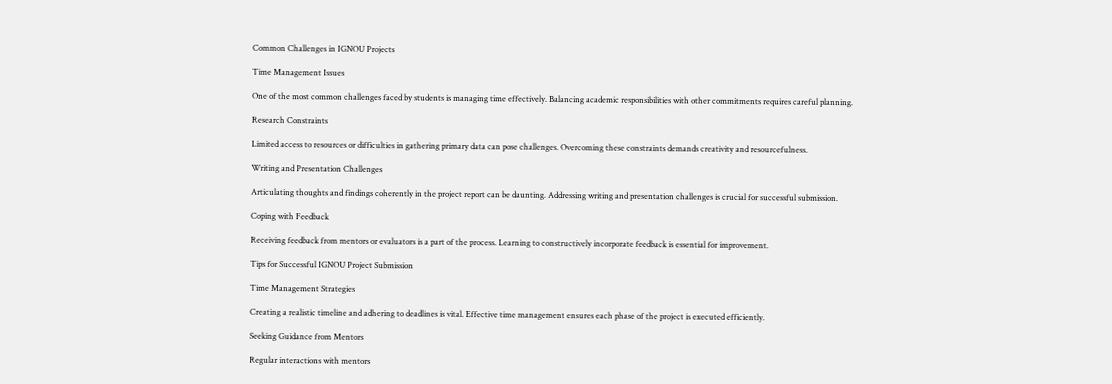Common Challenges in IGNOU Projects

Time Management Issues

One of the most common challenges faced by students is managing time effectively. Balancing academic responsibilities with other commitments requires careful planning.

Research Constraints

Limited access to resources or difficulties in gathering primary data can pose challenges. Overcoming these constraints demands creativity and resourcefulness.

Writing and Presentation Challenges

Articulating thoughts and findings coherently in the project report can be daunting. Addressing writing and presentation challenges is crucial for successful submission.

Coping with Feedback

Receiving feedback from mentors or evaluators is a part of the process. Learning to constructively incorporate feedback is essential for improvement.

Tips for Successful IGNOU Project Submission

Time Management Strategies

Creating a realistic timeline and adhering to deadlines is vital. Effective time management ensures each phase of the project is executed efficiently.

Seeking Guidance from Mentors

Regular interactions with mentors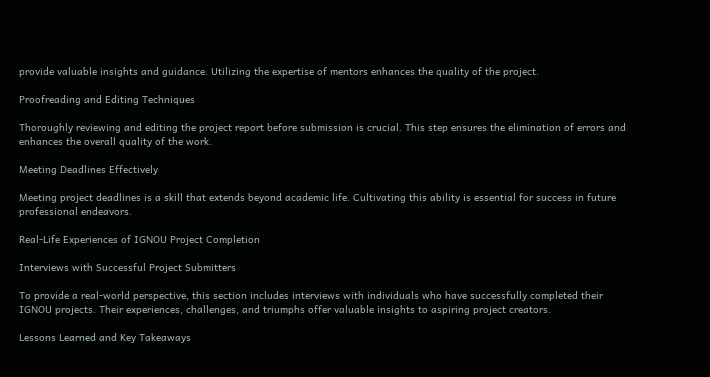provide valuable insights and guidance. Utilizing the expertise of mentors enhances the quality of the project.

Proofreading and Editing Techniques

Thoroughly reviewing and editing the project report before submission is crucial. This step ensures the elimination of errors and enhances the overall quality of the work.

Meeting Deadlines Effectively

Meeting project deadlines is a skill that extends beyond academic life. Cultivating this ability is essential for success in future professional endeavors.

Real-Life Experiences of IGNOU Project Completion

Interviews with Successful Project Submitters

To provide a real-world perspective, this section includes interviews with individuals who have successfully completed their IGNOU projects. Their experiences, challenges, and triumphs offer valuable insights to aspiring project creators.

Lessons Learned and Key Takeaways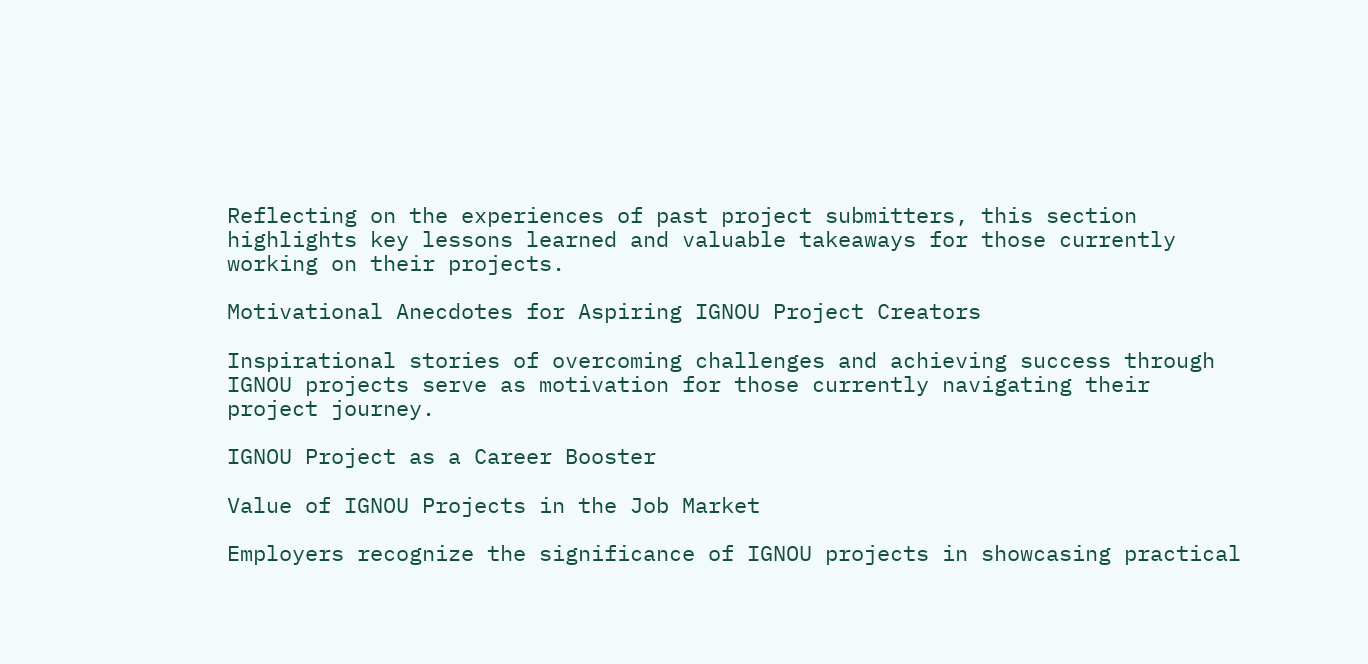Reflecting on the experiences of past project submitters, this section highlights key lessons learned and valuable takeaways for those currently working on their projects.

Motivational Anecdotes for Aspiring IGNOU Project Creators

Inspirational stories of overcoming challenges and achieving success through IGNOU projects serve as motivation for those currently navigating their project journey.

IGNOU Project as a Career Booster

Value of IGNOU Projects in the Job Market

Employers recognize the significance of IGNOU projects in showcasing practical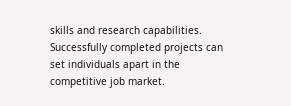skills and research capabilities. Successfully completed projects can set individuals apart in the competitive job market.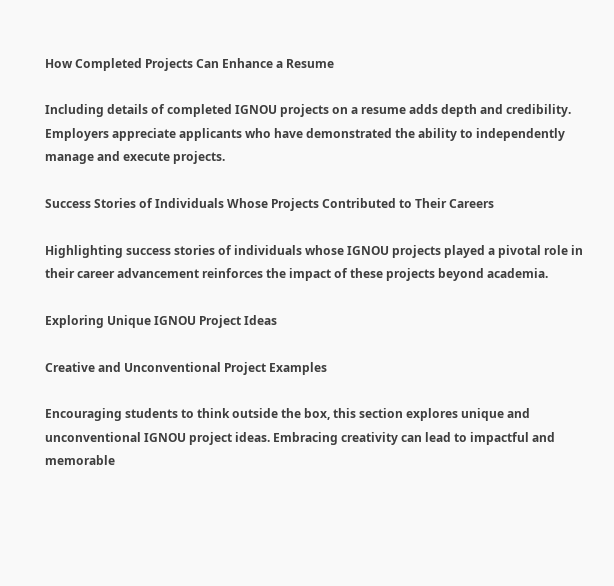How Completed Projects Can Enhance a Resume

Including details of completed IGNOU projects on a resume adds depth and credibility. Employers appreciate applicants who have demonstrated the ability to independently manage and execute projects.

Success Stories of Individuals Whose Projects Contributed to Their Careers

Highlighting success stories of individuals whose IGNOU projects played a pivotal role in their career advancement reinforces the impact of these projects beyond academia.

Exploring Unique IGNOU Project Ideas

Creative and Unconventional Project Examples

Encouraging students to think outside the box, this section explores unique and unconventional IGNOU project ideas. Embracing creativity can lead to impactful and memorable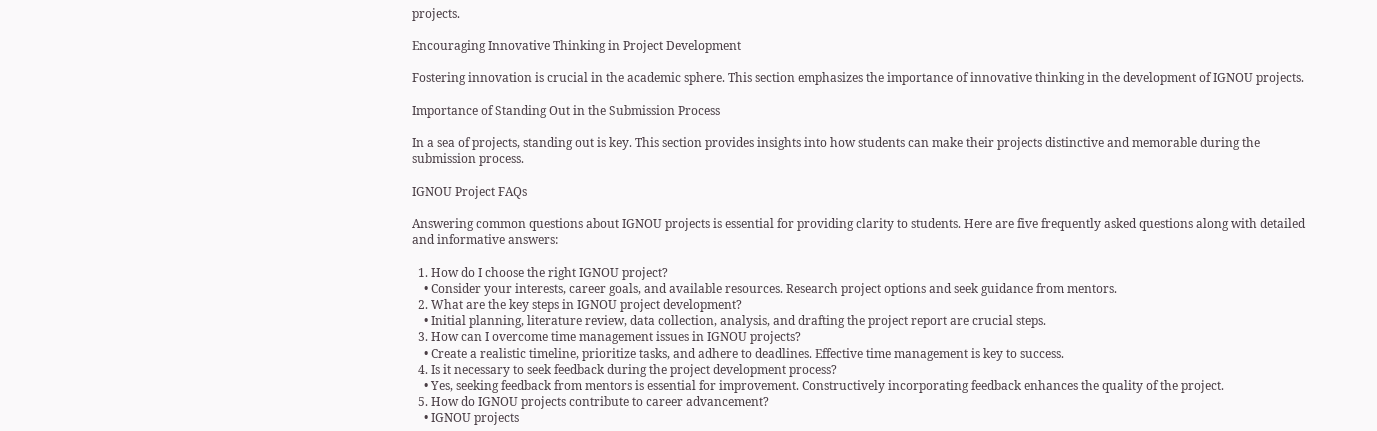projects.

Encouraging Innovative Thinking in Project Development

Fostering innovation is crucial in the academic sphere. This section emphasizes the importance of innovative thinking in the development of IGNOU projects.

Importance of Standing Out in the Submission Process

In a sea of projects, standing out is key. This section provides insights into how students can make their projects distinctive and memorable during the submission process.

IGNOU Project FAQs

Answering common questions about IGNOU projects is essential for providing clarity to students. Here are five frequently asked questions along with detailed and informative answers:

  1. How do I choose the right IGNOU project?
    • Consider your interests, career goals, and available resources. Research project options and seek guidance from mentors.
  2. What are the key steps in IGNOU project development?
    • Initial planning, literature review, data collection, analysis, and drafting the project report are crucial steps.
  3. How can I overcome time management issues in IGNOU projects?
    • Create a realistic timeline, prioritize tasks, and adhere to deadlines. Effective time management is key to success.
  4. Is it necessary to seek feedback during the project development process?
    • Yes, seeking feedback from mentors is essential for improvement. Constructively incorporating feedback enhances the quality of the project.
  5. How do IGNOU projects contribute to career advancement?
    • IGNOU projects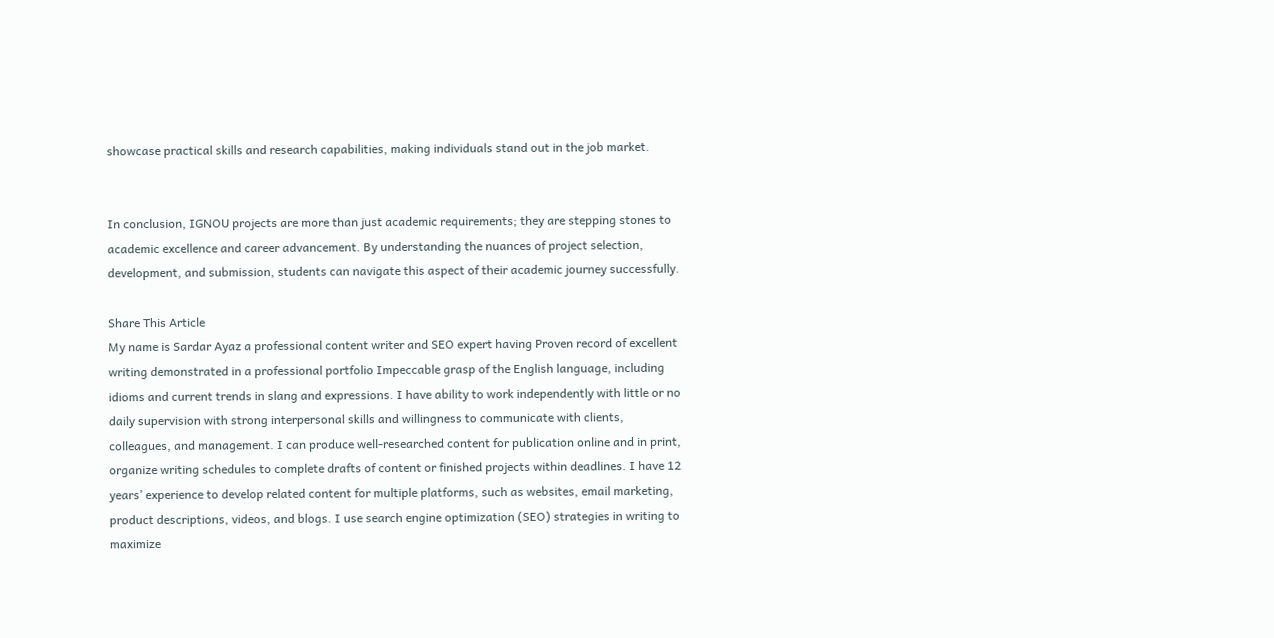showcase practical skills and research capabilities, making individuals stand out in the job market.


In conclusion, IGNOU projects are more than just academic requirements; they are stepping stones to academic excellence and career advancement. By understanding the nuances of project selection, development, and submission, students can navigate this aspect of their academic journey successfully.

Share This Article
My name is Sardar Ayaz a professional content writer and SEO expert having Proven record of excellent writing demonstrated in a professional portfolio Impeccable grasp of the English language, including idioms and current trends in slang and expressions. I have ability to work independently with little or no daily supervision with strong interpersonal skills and willingness to communicate with clients, colleagues, and management. I can produce well-researched content for publication online and in print, organize writing schedules to complete drafts of content or finished projects within deadlines. I have 12 years’ experience to develop related content for multiple platforms, such as websites, email marketing, product descriptions, videos, and blogs. I use search engine optimization (SEO) strategies in writing to maximize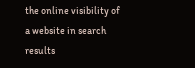the online visibility of a website in search results